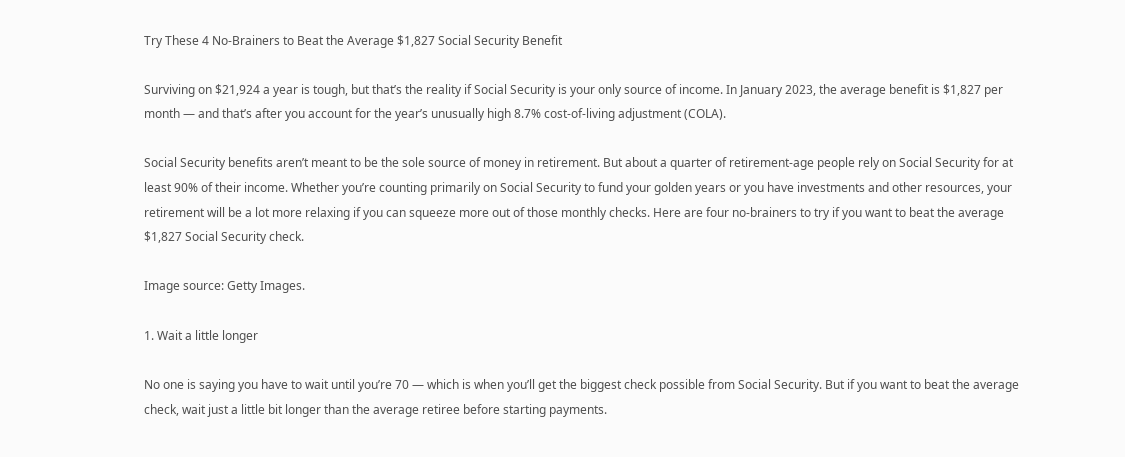Try These 4 No-Brainers to Beat the Average $1,827 Social Security Benefit

Surviving on $21,924 a year is tough, but that’s the reality if Social Security is your only source of income. In January 2023, the average benefit is $1,827 per month — and that’s after you account for the year’s unusually high 8.7% cost-of-living adjustment (COLA).

Social Security benefits aren’t meant to be the sole source of money in retirement. But about a quarter of retirement-age people rely on Social Security for at least 90% of their income. Whether you’re counting primarily on Social Security to fund your golden years or you have investments and other resources, your retirement will be a lot more relaxing if you can squeeze more out of those monthly checks. Here are four no-brainers to try if you want to beat the average $1,827 Social Security check.

Image source: Getty Images.

1. Wait a little longer

No one is saying you have to wait until you’re 70 — which is when you’ll get the biggest check possible from Social Security. But if you want to beat the average check, wait just a little bit longer than the average retiree before starting payments.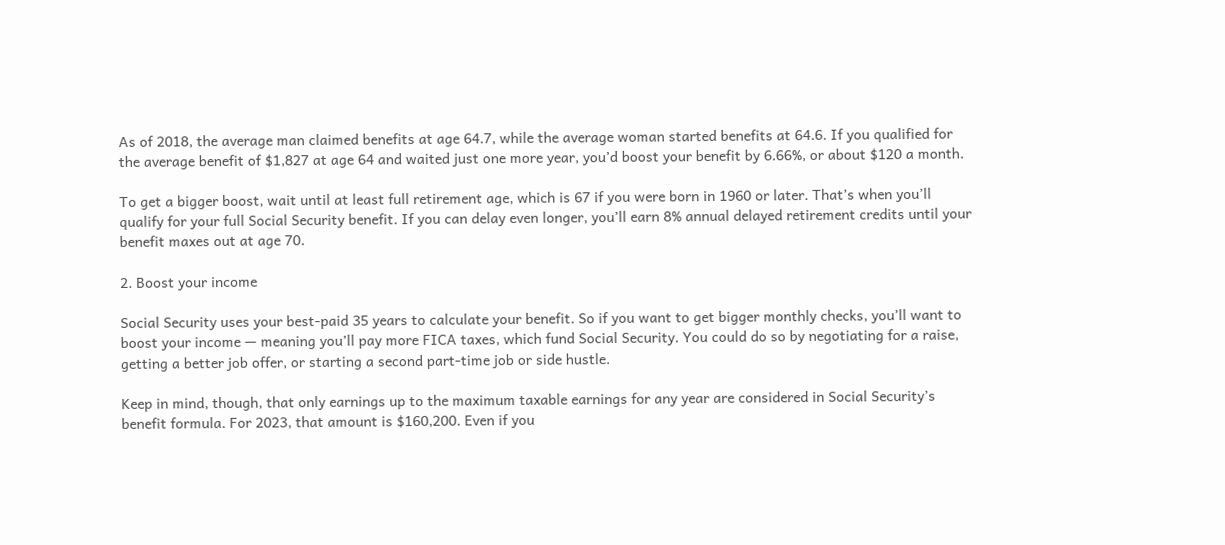As of 2018, the average man claimed benefits at age 64.7, while the average woman started benefits at 64.6. If you qualified for the average benefit of $1,827 at age 64 and waited just one more year, you’d boost your benefit by 6.66%, or about $120 a month.

To get a bigger boost, wait until at least full retirement age, which is 67 if you were born in 1960 or later. That’s when you’ll qualify for your full Social Security benefit. If you can delay even longer, you’ll earn 8% annual delayed retirement credits until your benefit maxes out at age 70.

2. Boost your income

Social Security uses your best-paid 35 years to calculate your benefit. So if you want to get bigger monthly checks, you’ll want to boost your income — meaning you’ll pay more FICA taxes, which fund Social Security. You could do so by negotiating for a raise, getting a better job offer, or starting a second part-time job or side hustle.

Keep in mind, though, that only earnings up to the maximum taxable earnings for any year are considered in Social Security’s benefit formula. For 2023, that amount is $160,200. Even if you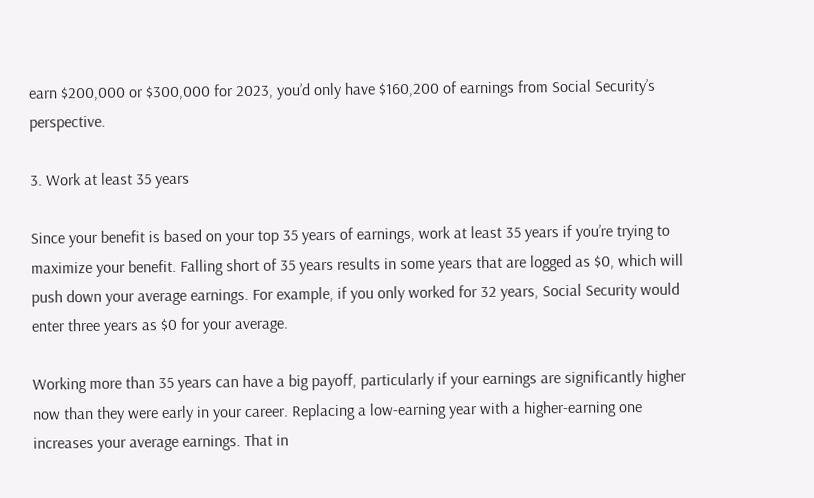earn $200,000 or $300,000 for 2023, you’d only have $160,200 of earnings from Social Security’s perspective.

3. Work at least 35 years

Since your benefit is based on your top 35 years of earnings, work at least 35 years if you’re trying to maximize your benefit. Falling short of 35 years results in some years that are logged as $0, which will push down your average earnings. For example, if you only worked for 32 years, Social Security would enter three years as $0 for your average.

Working more than 35 years can have a big payoff, particularly if your earnings are significantly higher now than they were early in your career. Replacing a low-earning year with a higher-earning one increases your average earnings. That in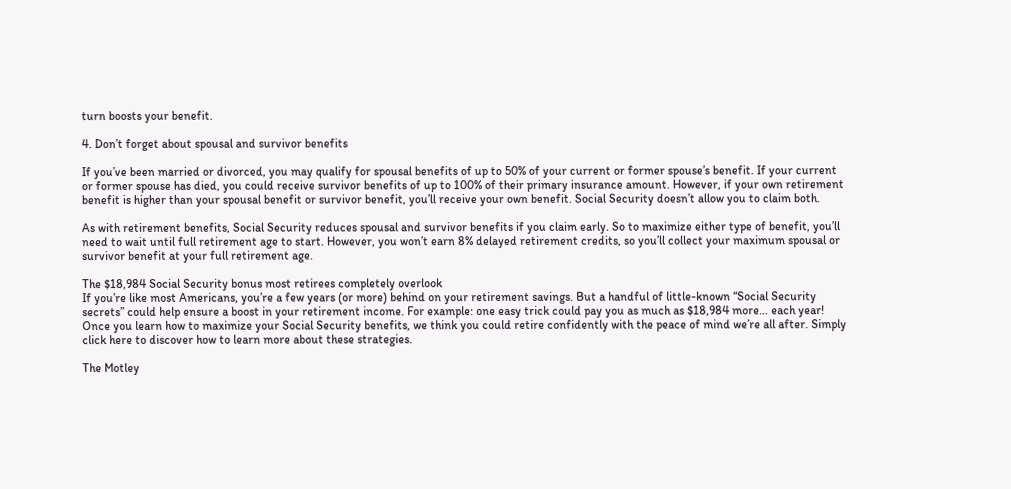turn boosts your benefit.

4. Don’t forget about spousal and survivor benefits

If you’ve been married or divorced, you may qualify for spousal benefits of up to 50% of your current or former spouse’s benefit. If your current or former spouse has died, you could receive survivor benefits of up to 100% of their primary insurance amount. However, if your own retirement benefit is higher than your spousal benefit or survivor benefit, you’ll receive your own benefit. Social Security doesn’t allow you to claim both.

As with retirement benefits, Social Security reduces spousal and survivor benefits if you claim early. So to maximize either type of benefit, you’ll need to wait until full retirement age to start. However, you won’t earn 8% delayed retirement credits, so you’ll collect your maximum spousal or survivor benefit at your full retirement age.

The $18,984 Social Security bonus most retirees completely overlook
If you’re like most Americans, you’re a few years (or more) behind on your retirement savings. But a handful of little-known “Social Security secrets” could help ensure a boost in your retirement income. For example: one easy trick could pay you as much as $18,984 more… each year! Once you learn how to maximize your Social Security benefits, we think you could retire confidently with the peace of mind we’re all after. Simply click here to discover how to learn more about these strategies.

The Motley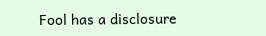Fool has a disclosure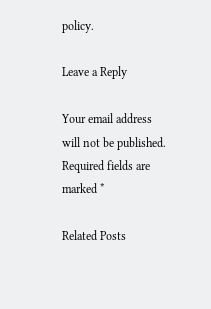policy.

Leave a Reply

Your email address will not be published. Required fields are marked *

Related Posts